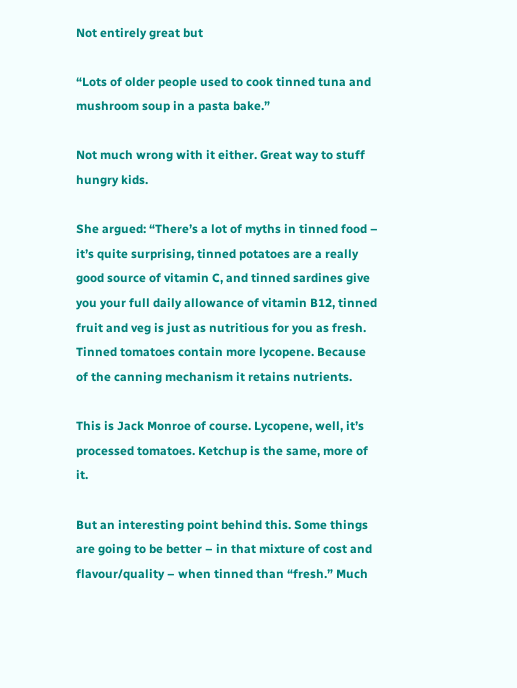Not entirely great but

“Lots of older people used to cook tinned tuna and mushroom soup in a pasta bake.”

Not much wrong with it either. Great way to stuff hungry kids.

She argued: “There’s a lot of myths in tinned food – it’s quite surprising, tinned potatoes are a really good source of vitamin C, and tinned sardines give you your full daily allowance of vitamin B12, tinned fruit and veg is just as nutritious for you as fresh. Tinned tomatoes contain more lycopene. Because of the canning mechanism it retains nutrients.

This is Jack Monroe of course. Lycopene, well, it’s processed tomatoes. Ketchup is the same, more of it.

But an interesting point behind this. Some things are going to be better – in that mixture of cost and flavour/quality – when tinned than “fresh.” Much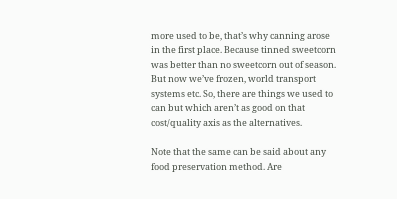more used to be, that’s why canning arose in the first place. Because tinned sweetcorn was better than no sweetcorn out of season. But now we’ve frozen, world transport systems etc. So, there are things we used to can but which aren’t as good on that cost/quality axis as the alternatives.

Note that the same can be said about any food preservation method. Are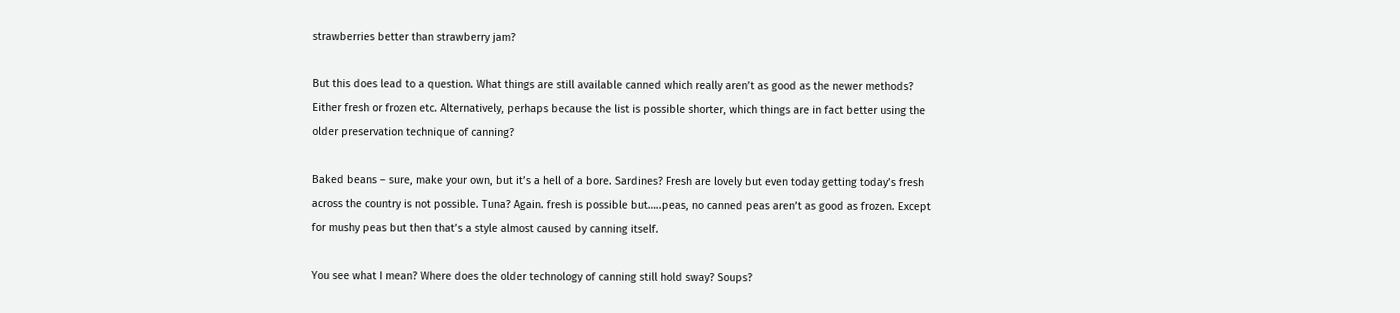strawberries better than strawberry jam?

But this does lead to a question. What things are still available canned which really aren’t as good as the newer methods? Either fresh or frozen etc. Alternatively, perhaps because the list is possible shorter, which things are in fact better using the older preservation technique of canning?

Baked beans – sure, make your own, but it’s a hell of a bore. Sardines? Fresh are lovely but even today getting today’s fresh across the country is not possible. Tuna? Again. fresh is possible but…..peas, no canned peas aren’t as good as frozen. Except for mushy peas but then that’s a style almost caused by canning itself.

You see what I mean? Where does the older technology of canning still hold sway? Soups?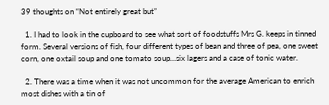39 thoughts on “Not entirely great but”

  1. I had to look in the cupboard to see what sort of foodstuffs Mrs G. keeps in tinned form. Several versions of fish, four different types of bean and three of pea, one sweet corn, one oxtail soup and one tomato soup…six lagers and a case of tonic water.

  2. There was a time when it was not uncommon for the average American to enrich most dishes with a tin of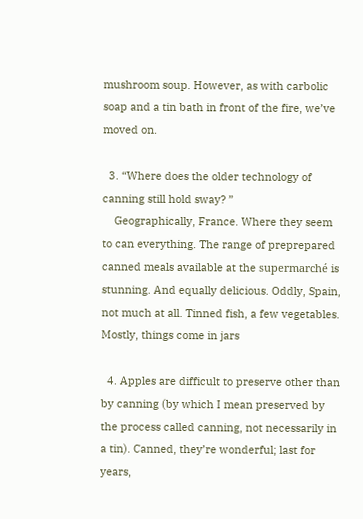mushroom soup. However, as with carbolic soap and a tin bath in front of the fire, we’ve moved on.

  3. “Where does the older technology of canning still hold sway? ”
    Geographically, France. Where they seem to can everything. The range of preprepared canned meals available at the supermarché is stunning. And equally delicious. Oddly, Spain, not much at all. Tinned fish, a few vegetables. Mostly, things come in jars

  4. Apples are difficult to preserve other than by canning (by which I mean preserved by the process called canning, not necessarily in a tin). Canned, they’re wonderful; last for years,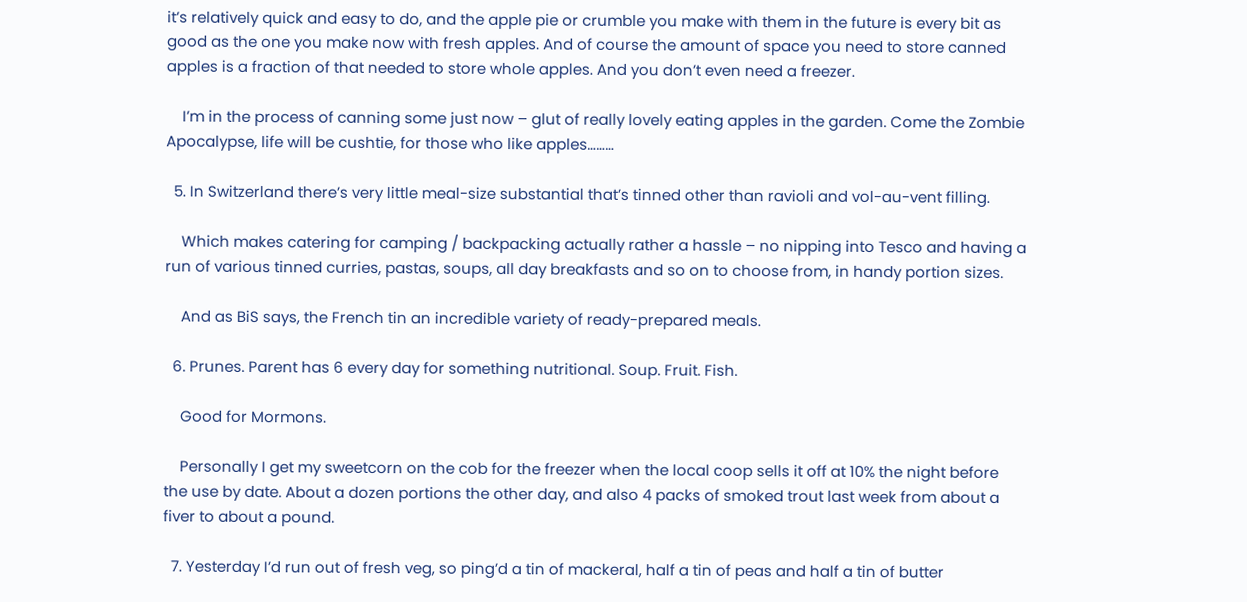it’s relatively quick and easy to do, and the apple pie or crumble you make with them in the future is every bit as good as the one you make now with fresh apples. And of course the amount of space you need to store canned apples is a fraction of that needed to store whole apples. And you don’t even need a freezer.

    I’m in the process of canning some just now – glut of really lovely eating apples in the garden. Come the Zombie Apocalypse, life will be cushtie, for those who like apples………

  5. In Switzerland there’s very little meal-size substantial that’s tinned other than ravioli and vol-au-vent filling.

    Which makes catering for camping / backpacking actually rather a hassle – no nipping into Tesco and having a run of various tinned curries, pastas, soups, all day breakfasts and so on to choose from, in handy portion sizes.

    And as BiS says, the French tin an incredible variety of ready-prepared meals.

  6. Prunes. Parent has 6 every day for something nutritional. Soup. Fruit. Fish.

    Good for Mormons.

    Personally I get my sweetcorn on the cob for the freezer when the local coop sells it off at 10% the night before the use by date. About a dozen portions the other day, and also 4 packs of smoked trout last week from about a fiver to about a pound.

  7. Yesterday I’d run out of fresh veg, so ping’d a tin of mackeral, half a tin of peas and half a tin of butter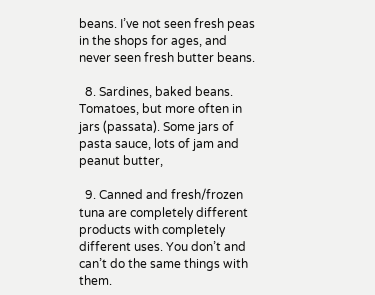beans. I’ve not seen fresh peas in the shops for ages, and never seen fresh butter beans.

  8. Sardines, baked beans. Tomatoes, but more often in jars (passata). Some jars of pasta sauce, lots of jam and peanut butter,

  9. Canned and fresh/frozen tuna are completely different products with completely different uses. You don’t and can’t do the same things with them.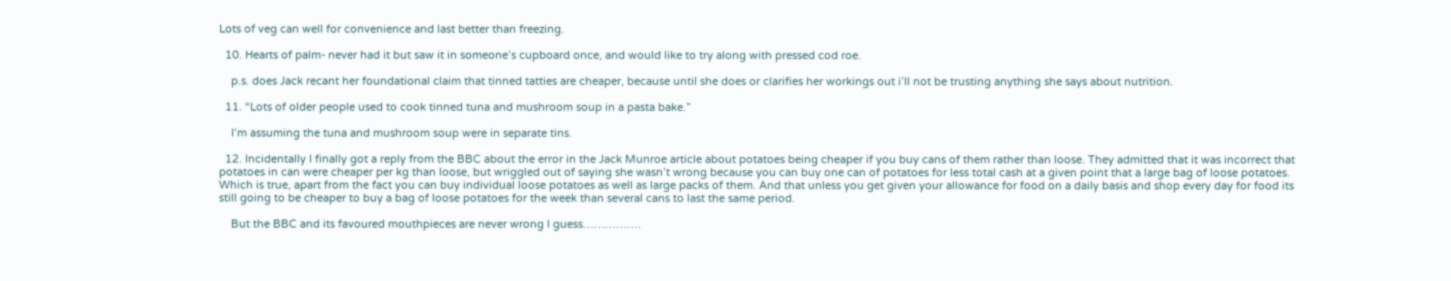Lots of veg can well for convenience and last better than freezing.

  10. Hearts of palm- never had it but saw it in someone’s cupboard once, and would like to try along with pressed cod roe.

    p.s. does Jack recant her foundational claim that tinned tatties are cheaper, because until she does or clarifies her workings out i’ll not be trusting anything she says about nutrition.

  11. “Lots of older people used to cook tinned tuna and mushroom soup in a pasta bake.”

    I’m assuming the tuna and mushroom soup were in separate tins.

  12. Incidentally I finally got a reply from the BBC about the error in the Jack Munroe article about potatoes being cheaper if you buy cans of them rather than loose. They admitted that it was incorrect that potatoes in can were cheaper per kg than loose, but wriggled out of saying she wasn’t wrong because you can buy one can of potatoes for less total cash at a given point that a large bag of loose potatoes. Which is true, apart from the fact you can buy individual loose potatoes as well as large packs of them. And that unless you get given your allowance for food on a daily basis and shop every day for food its still going to be cheaper to buy a bag of loose potatoes for the week than several cans to last the same period.

    But the BBC and its favoured mouthpieces are never wrong I guess…………….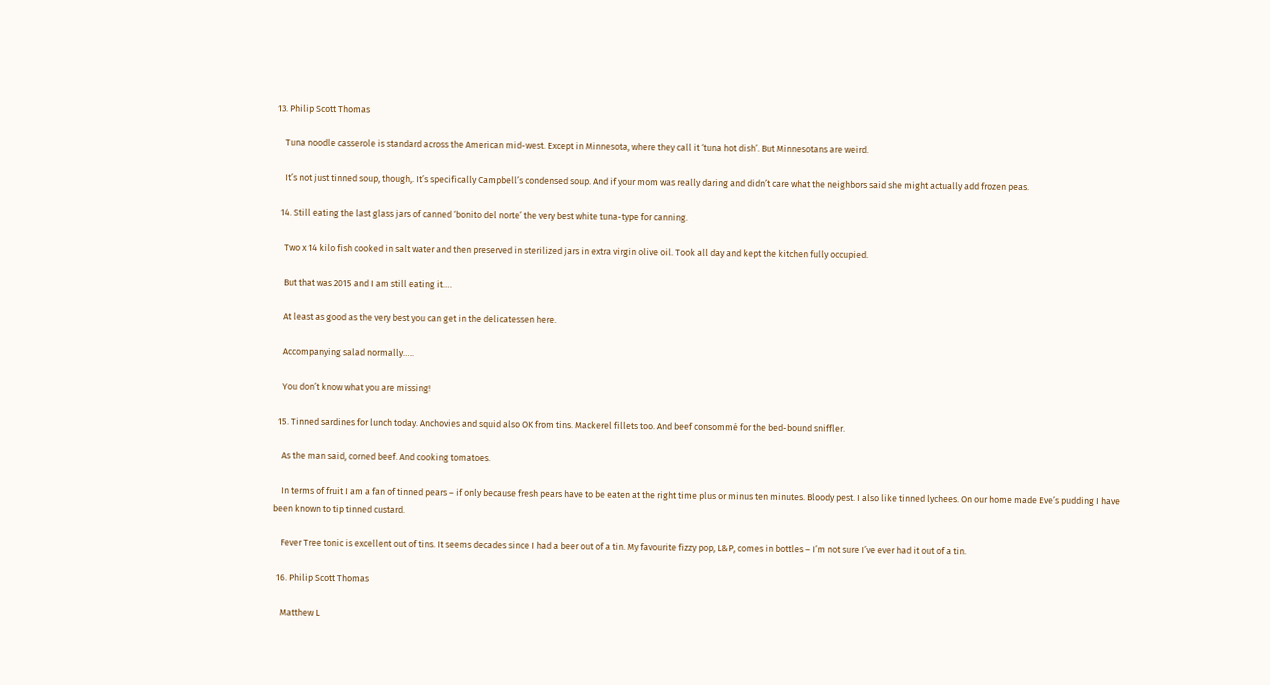13. Philip Scott Thomas

    Tuna noodle casserole is standard across the American mid-west. Except in Minnesota, where they call it ‘tuna hot dish’. But Minnesotans are weird.

    It’s not just tinned soup, though,. It’s specifically Campbell’s condensed soup. And if your mom was really daring and didn’t care what the neighbors said she might actually add frozen peas.

  14. Still eating the last glass jars of canned ‘bonito del norte’ the very best white tuna-type for canning.

    Two x 14 kilo fish cooked in salt water and then preserved in sterilized jars in extra virgin olive oil. Took all day and kept the kitchen fully occupied.

    But that was 2015 and I am still eating it….

    At least as good as the very best you can get in the delicatessen here.

    Accompanying salad normally…..

    You don’t know what you are missing!

  15. Tinned sardines for lunch today. Anchovies and squid also OK from tins. Mackerel fillets too. And beef consommé for the bed-bound sniffler.

    As the man said, corned beef. And cooking tomatoes.

    In terms of fruit I am a fan of tinned pears – if only because fresh pears have to be eaten at the right time plus or minus ten minutes. Bloody pest. I also like tinned lychees. On our home made Eve’s pudding I have been known to tip tinned custard.

    Fever Tree tonic is excellent out of tins. It seems decades since I had a beer out of a tin. My favourite fizzy pop, L&P, comes in bottles – I’m not sure I’ve ever had it out of a tin.

  16. Philip Scott Thomas

    Matthew L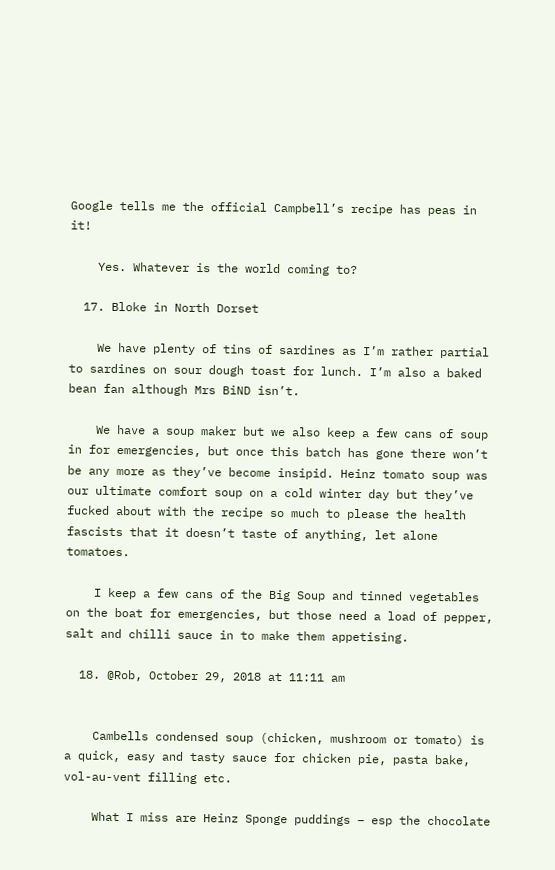Google tells me the official Campbell’s recipe has peas in it!

    Yes. Whatever is the world coming to?

  17. Bloke in North Dorset

    We have plenty of tins of sardines as I’m rather partial to sardines on sour dough toast for lunch. I’m also a baked bean fan although Mrs BiND isn’t.

    We have a soup maker but we also keep a few cans of soup in for emergencies, but once this batch has gone there won’t be any more as they’ve become insipid. Heinz tomato soup was our ultimate comfort soup on a cold winter day but they’ve fucked about with the recipe so much to please the health fascists that it doesn’t taste of anything, let alone tomatoes.

    I keep a few cans of the Big Soup and tinned vegetables on the boat for emergencies, but those need a load of pepper, salt and chilli sauce in to make them appetising.

  18. @Rob, October 29, 2018 at 11:11 am


    Cambells condensed soup (chicken, mushroom or tomato) is a quick, easy and tasty sauce for chicken pie, pasta bake, vol-au-vent filling etc.

    What I miss are Heinz Sponge puddings – esp the chocolate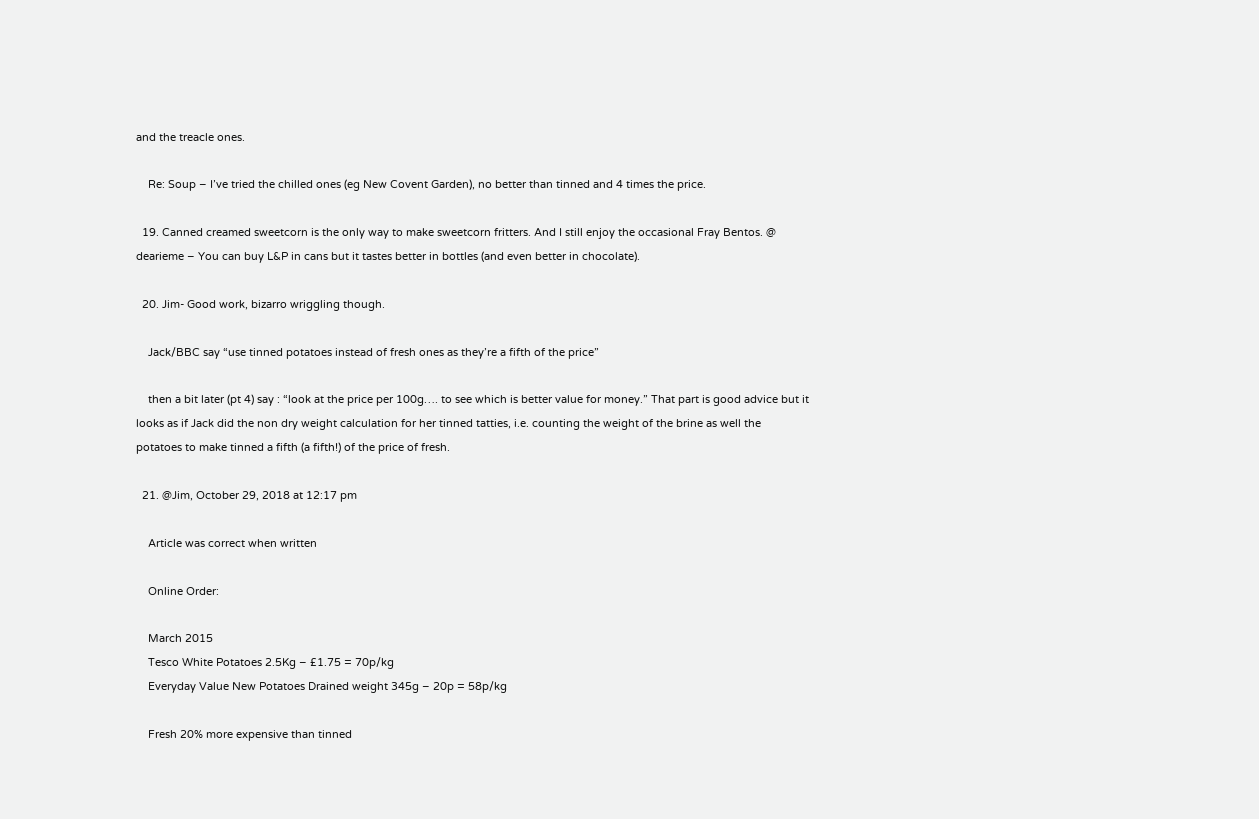and the treacle ones.

    Re: Soup – I’ve tried the chilled ones (eg New Covent Garden), no better than tinned and 4 times the price.

  19. Canned creamed sweetcorn is the only way to make sweetcorn fritters. And I still enjoy the occasional Fray Bentos. @ dearieme – You can buy L&P in cans but it tastes better in bottles (and even better in chocolate).

  20. Jim- Good work, bizarro wriggling though.

    Jack/BBC say “use tinned potatoes instead of fresh ones as they’re a fifth of the price”

    then a bit later (pt 4) say : “look at the price per 100g…. to see which is better value for money.” That part is good advice but it looks as if Jack did the non dry weight calculation for her tinned tatties, i.e. counting the weight of the brine as well the potatoes to make tinned a fifth (a fifth!) of the price of fresh.

  21. @Jim, October 29, 2018 at 12:17 pm

    Article was correct when written

    Online Order:

    March 2015
    Tesco White Potatoes 2.5Kg – £1.75 = 70p/kg
    Everyday Value New Potatoes Drained weight 345g – 20p = 58p/kg

    Fresh 20% more expensive than tinned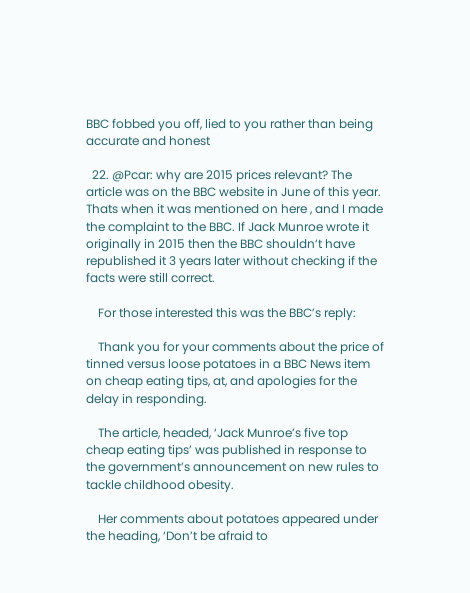BBC fobbed you off, lied to you rather than being accurate and honest

  22. @Pcar: why are 2015 prices relevant? The article was on the BBC website in June of this year. Thats when it was mentioned on here , and I made the complaint to the BBC. If Jack Munroe wrote it originally in 2015 then the BBC shouldn’t have republished it 3 years later without checking if the facts were still correct.

    For those interested this was the BBC’s reply:

    Thank you for your comments about the price of tinned versus loose potatoes in a BBC News item on cheap eating tips, at, and apologies for the delay in responding.

    The article, headed, ‘Jack Munroe’s five top cheap eating tips’ was published in response to the government’s announcement on new rules to tackle childhood obesity.

    Her comments about potatoes appeared under the heading, ‘Don’t be afraid to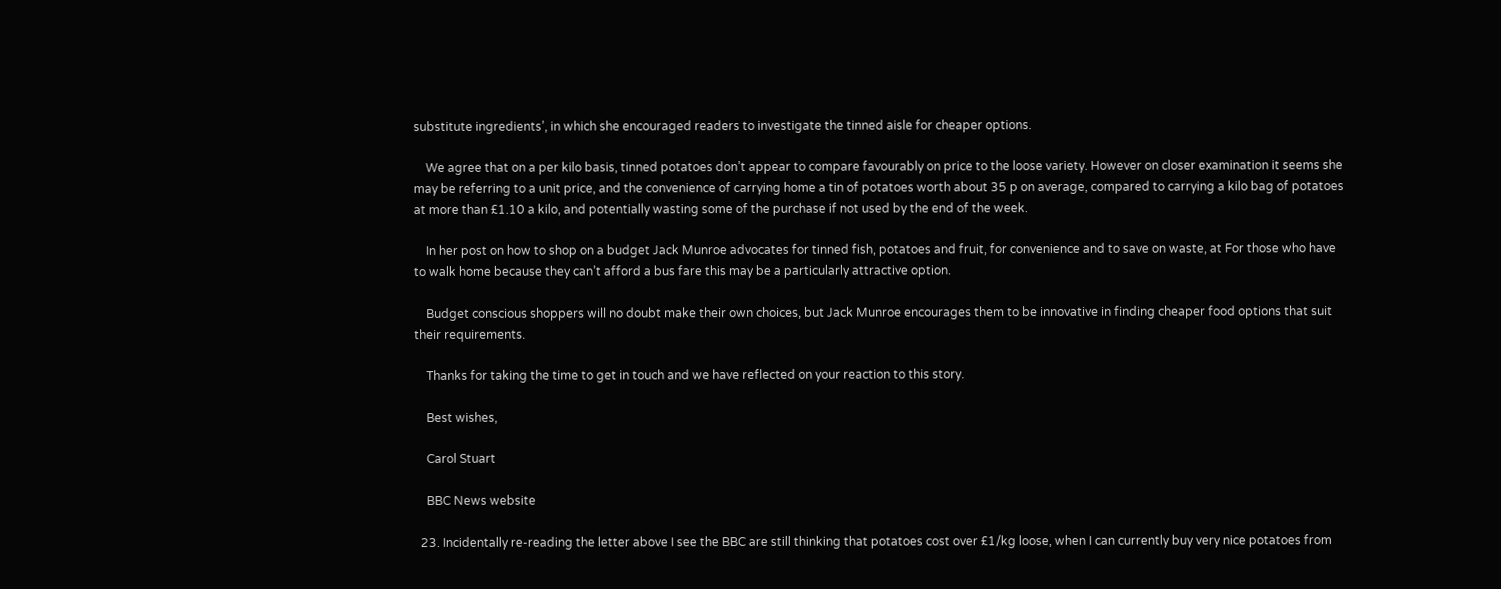substitute ingredients’, in which she encouraged readers to investigate the tinned aisle for cheaper options.

    We agree that on a per kilo basis, tinned potatoes don’t appear to compare favourably on price to the loose variety. However on closer examination it seems she may be referring to a unit price, and the convenience of carrying home a tin of potatoes worth about 35 p on average, compared to carrying a kilo bag of potatoes at more than £1.10 a kilo, and potentially wasting some of the purchase if not used by the end of the week.

    In her post on how to shop on a budget Jack Munroe advocates for tinned fish, potatoes and fruit, for convenience and to save on waste, at For those who have to walk home because they can’t afford a bus fare this may be a particularly attractive option.

    Budget conscious shoppers will no doubt make their own choices, but Jack Munroe encourages them to be innovative in finding cheaper food options that suit their requirements.

    Thanks for taking the time to get in touch and we have reflected on your reaction to this story.

    Best wishes,

    Carol Stuart

    BBC News website

  23. Incidentally re-reading the letter above I see the BBC are still thinking that potatoes cost over £1/kg loose, when I can currently buy very nice potatoes from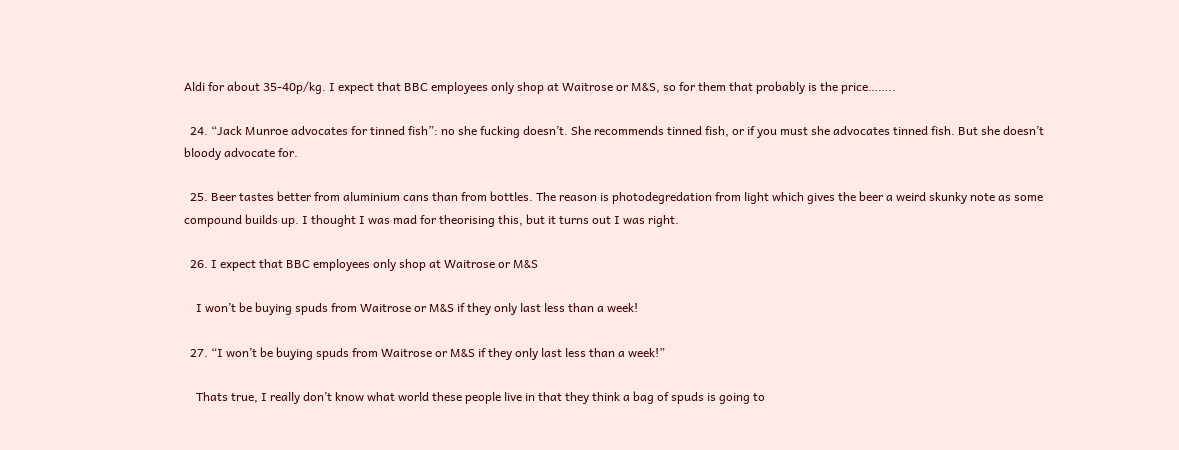Aldi for about 35-40p/kg. I expect that BBC employees only shop at Waitrose or M&S, so for them that probably is the price……..

  24. “Jack Munroe advocates for tinned fish”: no she fucking doesn’t. She recommends tinned fish, or if you must she advocates tinned fish. But she doesn’t bloody advocate for.

  25. Beer tastes better from aluminium cans than from bottles. The reason is photodegredation from light which gives the beer a weird skunky note as some compound builds up. I thought I was mad for theorising this, but it turns out I was right.

  26. I expect that BBC employees only shop at Waitrose or M&S

    I won’t be buying spuds from Waitrose or M&S if they only last less than a week!

  27. “I won’t be buying spuds from Waitrose or M&S if they only last less than a week!”

    Thats true, I really don’t know what world these people live in that they think a bag of spuds is going to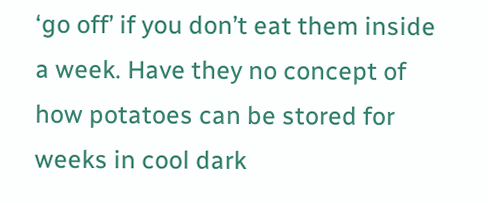‘go off’ if you don’t eat them inside a week. Have they no concept of how potatoes can be stored for weeks in cool dark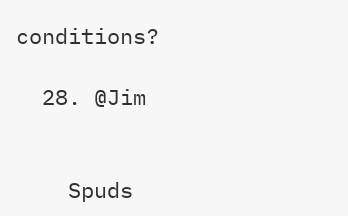conditions?

  28. @Jim


    Spuds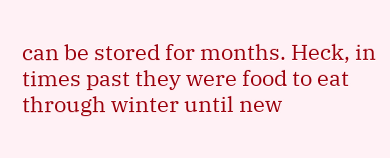can be stored for months. Heck, in times past they were food to eat through winter until new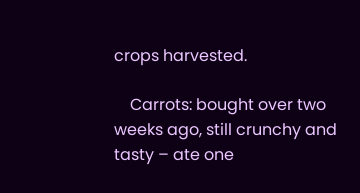crops harvested.

    Carrots: bought over two weeks ago, still crunchy and tasty – ate one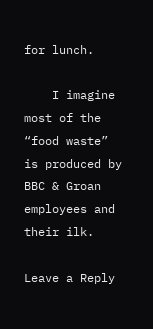for lunch.

    I imagine most of the “food waste” is produced by BBC & Groan employees and their ilk.

Leave a Reply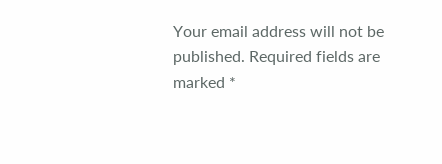Your email address will not be published. Required fields are marked *